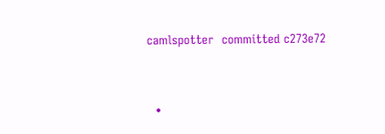camlspotter  committed c273e72


  •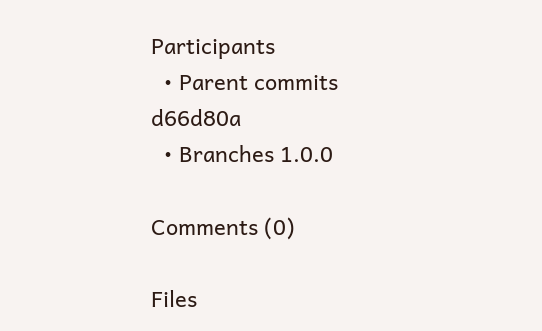Participants
  • Parent commits d66d80a
  • Branches 1.0.0

Comments (0)

Files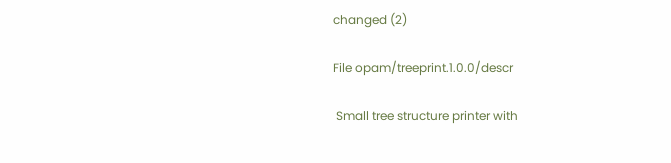changed (2)

File opam/treeprint.1.0.0/descr

 Small tree structure printer with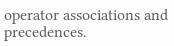operator associations and precedences.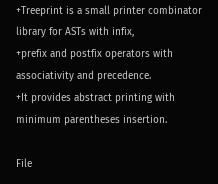+Treeprint is a small printer combinator library for ASTs with infix,
+prefix and postfix operators with associativity and precedence.
+It provides abstract printing with minimum parentheses insertion.

File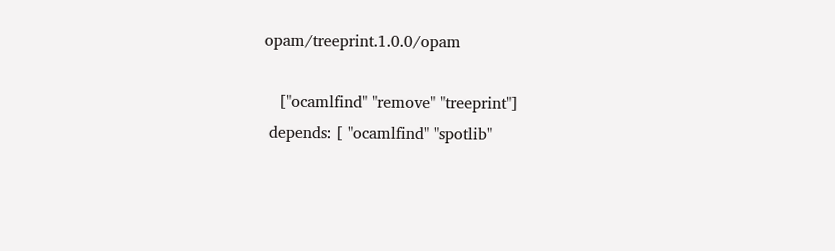opam/treeprint.1.0.0/opam

   ["ocamlfind" "remove" "treeprint"]
 depends: [ "ocamlfind" "spotlib"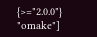{>="2.0.0"} "omake"]